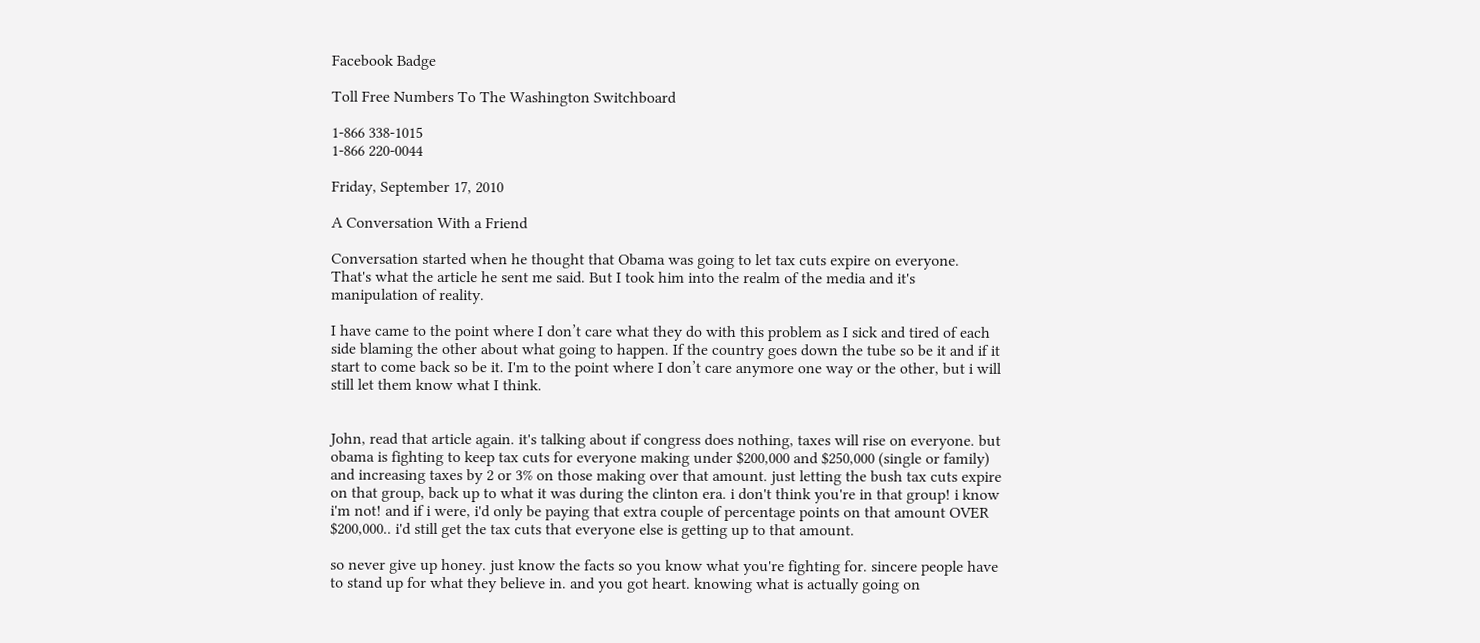Facebook Badge

Toll Free Numbers To The Washington Switchboard

1-866 338-1015
1-866 220-0044

Friday, September 17, 2010

A Conversation With a Friend

Conversation started when he thought that Obama was going to let tax cuts expire on everyone. That's what the article he sent me said. But I took him into the realm of the media and it's manipulation of reality.

I have came to the point where I don’t care what they do with this problem as I sick and tired of each side blaming the other about what going to happen. If the country goes down the tube so be it and if it start to come back so be it. I'm to the point where I don’t care anymore one way or the other, but i will still let them know what I think.


John, read that article again. it's talking about if congress does nothing, taxes will rise on everyone. but obama is fighting to keep tax cuts for everyone making under $200,000 and $250,000 (single or family) and increasing taxes by 2 or 3% on those making over that amount. just letting the bush tax cuts expire on that group, back up to what it was during the clinton era. i don't think you're in that group! i know i'm not! and if i were, i'd only be paying that extra couple of percentage points on that amount OVER $200,000.. i'd still get the tax cuts that everyone else is getting up to that amount.

so never give up honey. just know the facts so you know what you're fighting for. sincere people have to stand up for what they believe in. and you got heart. knowing what is actually going on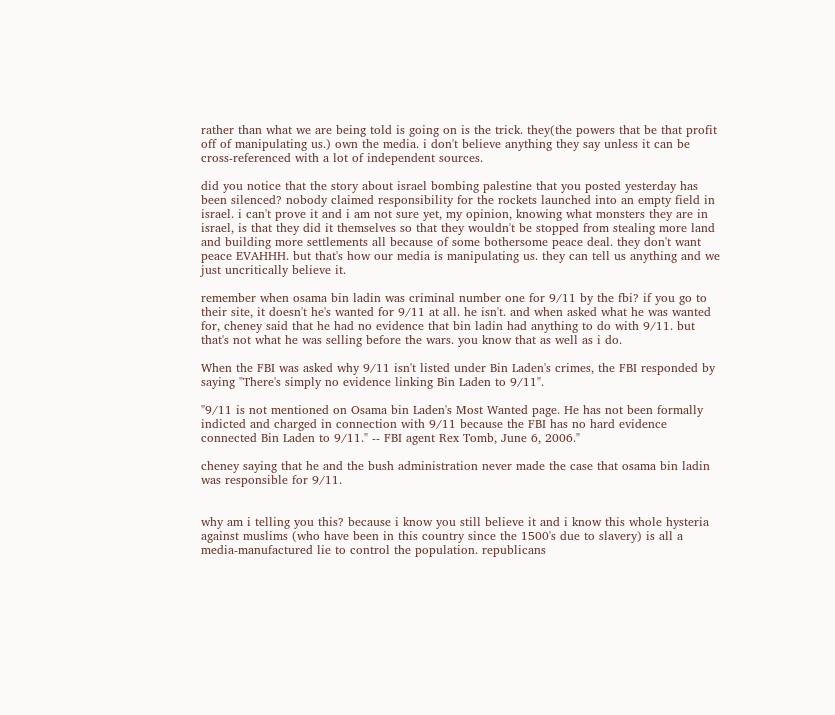rather than what we are being told is going on is the trick. they(the powers that be that profit off of manipulating us.) own the media. i don't believe anything they say unless it can be cross-referenced with a lot of independent sources.

did you notice that the story about israel bombing palestine that you posted yesterday has been silenced? nobody claimed responsibility for the rockets launched into an empty field in israel. i can't prove it and i am not sure yet, my opinion, knowing what monsters they are in israel, is that they did it themselves so that they wouldn't be stopped from stealing more land and building more settlements all because of some bothersome peace deal. they don't want peace EVAHHH. but that's how our media is manipulating us. they can tell us anything and we just uncritically believe it.

remember when osama bin ladin was criminal number one for 9/11 by the fbi? if you go to their site, it doesn't he's wanted for 9/11 at all. he isn't. and when asked what he was wanted for, cheney said that he had no evidence that bin ladin had anything to do with 9/11. but that's not what he was selling before the wars. you know that as well as i do.

When the FBI was asked why 9/11 isn't listed under Bin Laden's crimes, the FBI responded by saying "There's simply no evidence linking Bin Laden to 9/11".

"9/11 is not mentioned on Osama bin Laden's Most Wanted page. He has not been formally indicted and charged in connection with 9/11 because the FBI has no hard evidence connected Bin Laden to 9/11." -- FBI agent Rex Tomb, June 6, 2006."

cheney saying that he and the bush administration never made the case that osama bin ladin was responsible for 9/11.


why am i telling you this? because i know you still believe it and i know this whole hysteria against muslims (who have been in this country since the 1500's due to slavery) is all a media-manufactured lie to control the population. republicans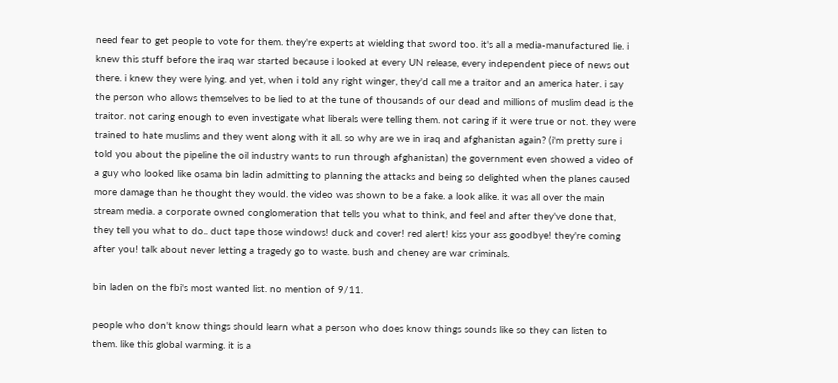need fear to get people to vote for them. they're experts at wielding that sword too. it's all a media-manufactured lie. i knew this stuff before the iraq war started because i looked at every UN release, every independent piece of news out there. i knew they were lying. and yet, when i told any right winger, they'd call me a traitor and an america hater. i say the person who allows themselves to be lied to at the tune of thousands of our dead and millions of muslim dead is the traitor. not caring enough to even investigate what liberals were telling them. not caring if it were true or not. they were trained to hate muslims and they went along with it all. so why are we in iraq and afghanistan again? (i'm pretty sure i told you about the pipeline the oil industry wants to run through afghanistan) the government even showed a video of a guy who looked like osama bin ladin admitting to planning the attacks and being so delighted when the planes caused more damage than he thought they would. the video was shown to be a fake. a look alike. it was all over the main stream media. a corporate owned conglomeration that tells you what to think, and feel and after they've done that, they tell you what to do.. duct tape those windows! duck and cover! red alert! kiss your ass goodbye! they're coming after you! talk about never letting a tragedy go to waste. bush and cheney are war criminals.

bin laden on the fbi's most wanted list. no mention of 9/11.

people who don't know things should learn what a person who does know things sounds like so they can listen to them. like this global warming. it is a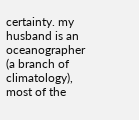certainty. my husband is an oceanographer (a branch of climatology), most of the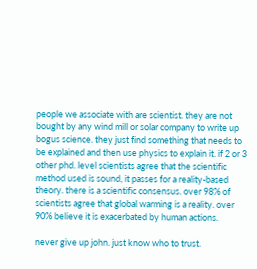people we associate with are scientist. they are not bought by any wind mill or solar company to write up bogus science. they just find something that needs to be explained and then use physics to explain it. if 2 or 3 other phd. level scientists agree that the scientific method used is sound, it passes for a reality-based theory. there is a scientific consensus. over 98% of scientists agree that global warming is a reality. over 90% believe it is exacerbated by human actions.

never give up john. just know who to trust.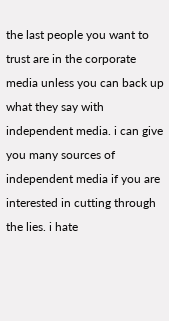the last people you want to trust are in the corporate media unless you can back up what they say with independent media. i can give you many sources of independent media if you are interested in cutting through the lies. i hate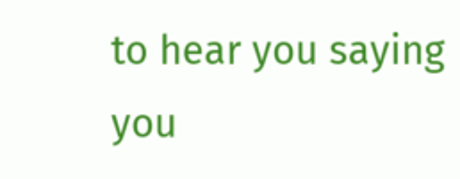to hear you saying you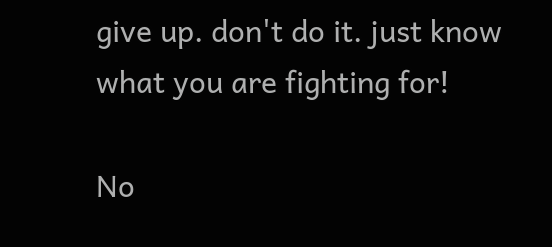give up. don't do it. just know what you are fighting for!

No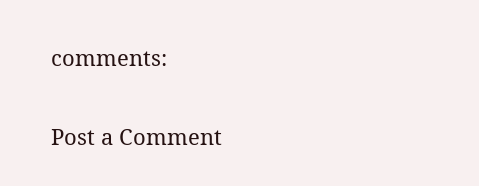comments:

Post a Comment